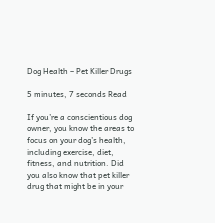Dog Health – Pet Killer Drugs

5 minutes, 7 seconds Read

If you’re a conscientious dog owner, you know the areas to focus on your dog’s health, including exercise, diet, fitness, and nutrition. Did you also know that pet killer drug that might be in your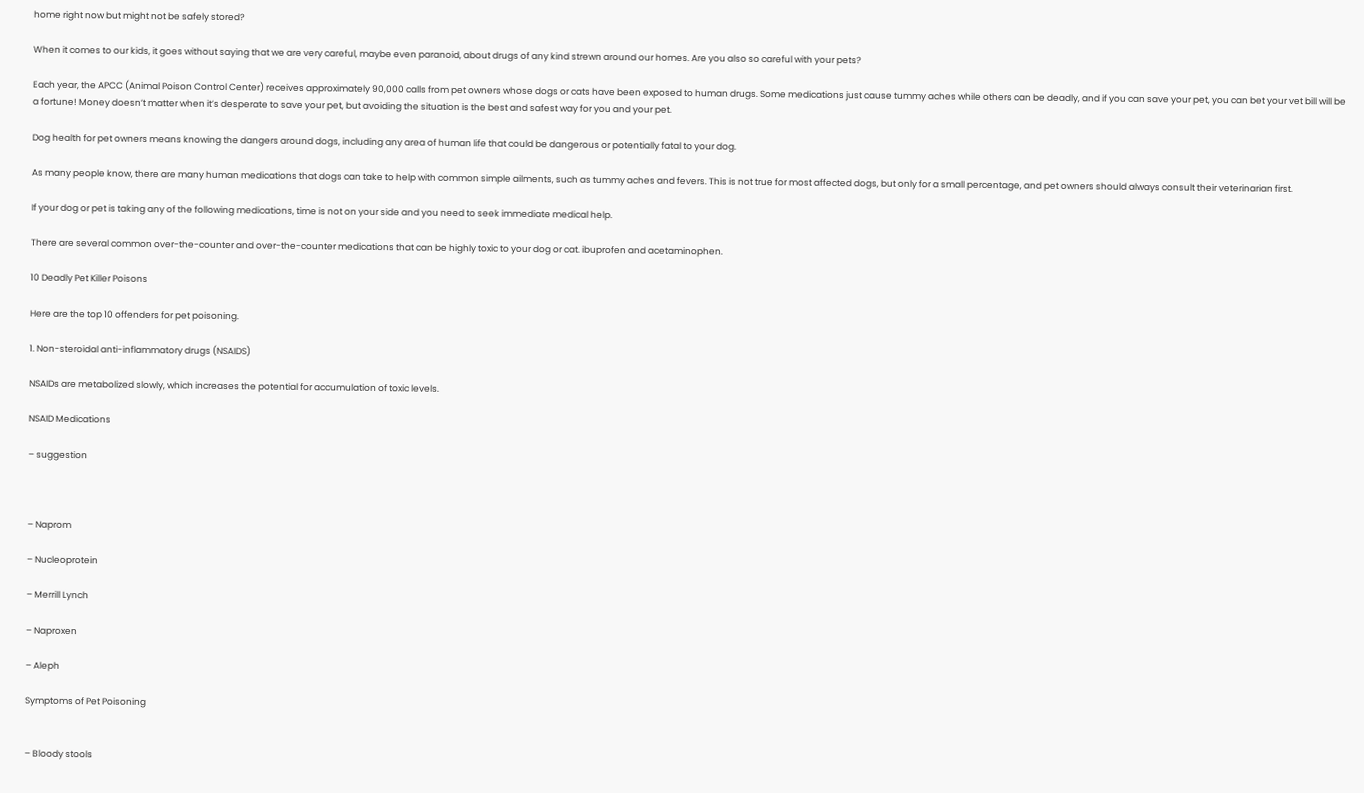home right now but might not be safely stored?

When it comes to our kids, it goes without saying that we are very careful, maybe even paranoid, about drugs of any kind strewn around our homes. Are you also so careful with your pets?

Each year, the APCC (Animal Poison Control Center) receives approximately 90,000 calls from pet owners whose dogs or cats have been exposed to human drugs. Some medications just cause tummy aches while others can be deadly, and if you can save your pet, you can bet your vet bill will be a fortune! Money doesn’t matter when it’s desperate to save your pet, but avoiding the situation is the best and safest way for you and your pet.

Dog health for pet owners means knowing the dangers around dogs, including any area of human life that could be dangerous or potentially fatal to your dog.

As many people know, there are many human medications that dogs can take to help with common simple ailments, such as tummy aches and fevers. This is not true for most affected dogs, but only for a small percentage, and pet owners should always consult their veterinarian first.

If your dog or pet is taking any of the following medications, time is not on your side and you need to seek immediate medical help.

There are several common over-the-counter and over-the-counter medications that can be highly toxic to your dog or cat. ibuprofen and acetaminophen.

10 Deadly Pet Killer Poisons

Here are the top 10 offenders for pet poisoning.

1. Non-steroidal anti-inflammatory drugs (NSAIDS)

NSAIDs are metabolized slowly, which increases the potential for accumulation of toxic levels.

NSAID Medications

– suggestion



– Naprom

– Nucleoprotein

– Merrill Lynch

– Naproxen

– Aleph

Symptoms of Pet Poisoning


– Bloody stools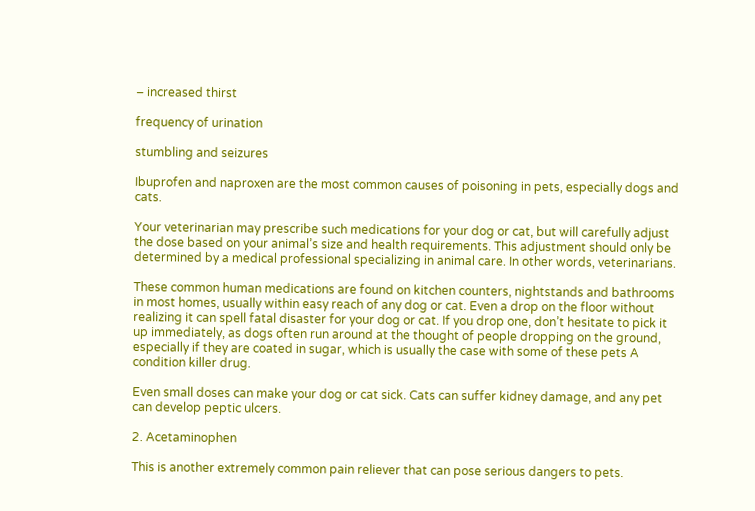– increased thirst

frequency of urination

stumbling and seizures

Ibuprofen and naproxen are the most common causes of poisoning in pets, especially dogs and cats.

Your veterinarian may prescribe such medications for your dog or cat, but will carefully adjust the dose based on your animal’s size and health requirements. This adjustment should only be determined by a medical professional specializing in animal care. In other words, veterinarians.

These common human medications are found on kitchen counters, nightstands and bathrooms in most homes, usually within easy reach of any dog or cat. Even a drop on the floor without realizing it can spell fatal disaster for your dog or cat. If you drop one, don’t hesitate to pick it up immediately, as dogs often run around at the thought of people dropping on the ground, especially if they are coated in sugar, which is usually the case with some of these pets A condition killer drug.

Even small doses can make your dog or cat sick. Cats can suffer kidney damage, and any pet can develop peptic ulcers.

2. Acetaminophen

This is another extremely common pain reliever that can pose serious dangers to pets.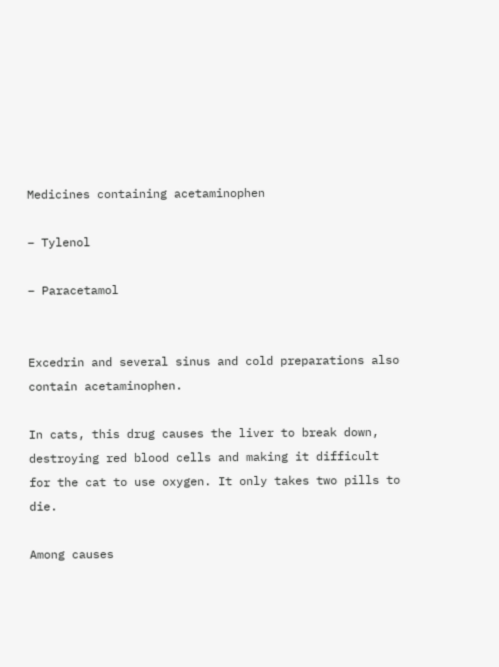Medicines containing acetaminophen

– Tylenol

– Paracetamol


Excedrin and several sinus and cold preparations also contain acetaminophen.

In cats, this drug causes the liver to break down, destroying red blood cells and making it difficult for the cat to use oxygen. It only takes two pills to die.

Among causes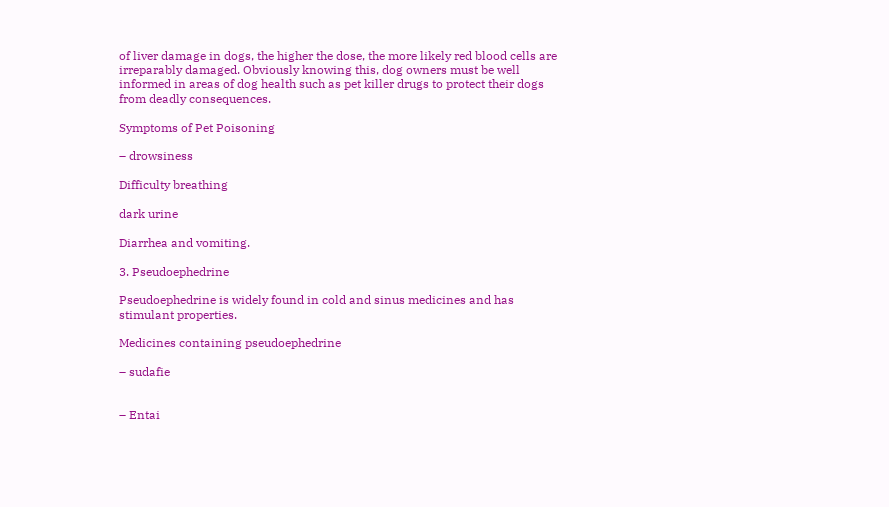of liver damage in dogs, the higher the dose, the more likely red blood cells are irreparably damaged. Obviously knowing this, dog owners must be well informed in areas of dog health such as pet killer drugs to protect their dogs from deadly consequences.

Symptoms of Pet Poisoning

– drowsiness

Difficulty breathing

dark urine

Diarrhea and vomiting.

3. Pseudoephedrine

Pseudoephedrine is widely found in cold and sinus medicines and has stimulant properties.

Medicines containing pseudoephedrine

– sudafie


– Entai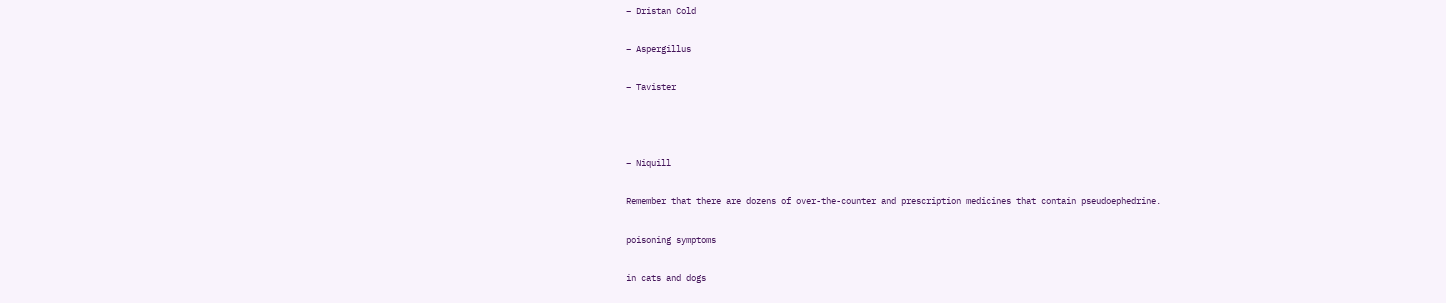– Dristan Cold

– Aspergillus

– Tavister



– Niquill

Remember that there are dozens of over-the-counter and prescription medicines that contain pseudoephedrine.

poisoning symptoms

in cats and dogs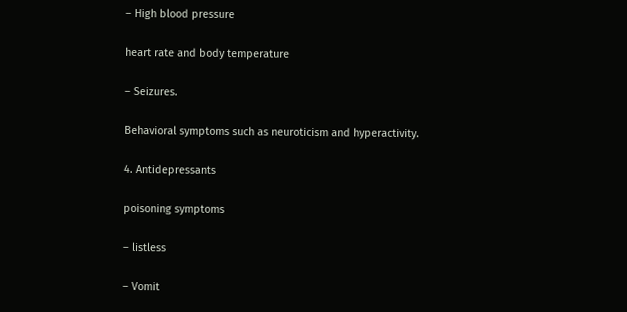– High blood pressure

heart rate and body temperature

– Seizures.

Behavioral symptoms such as neuroticism and hyperactivity.

4. Antidepressants

poisoning symptoms

– listless

– Vomit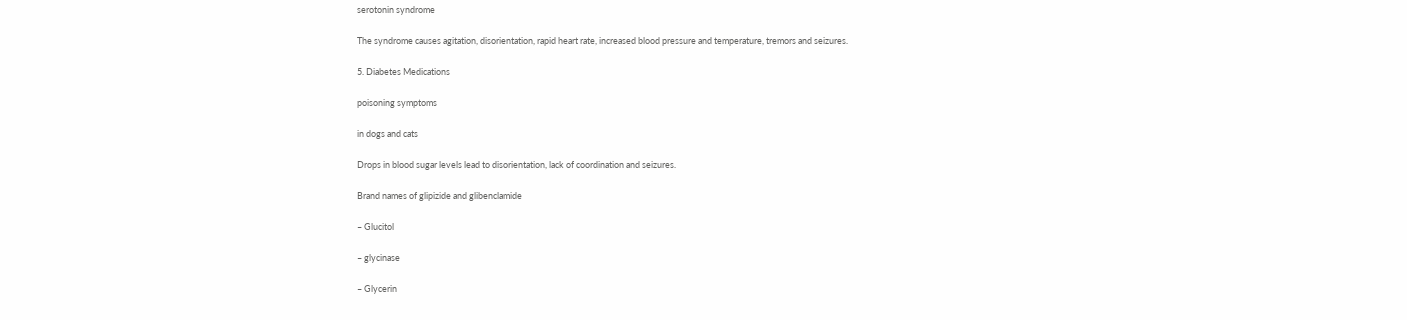serotonin syndrome

The syndrome causes agitation, disorientation, rapid heart rate, increased blood pressure and temperature, tremors and seizures.

5. Diabetes Medications

poisoning symptoms

in dogs and cats

Drops in blood sugar levels lead to disorientation, lack of coordination and seizures.

Brand names of glipizide and glibenclamide

– Glucitol

– glycinase

– Glycerin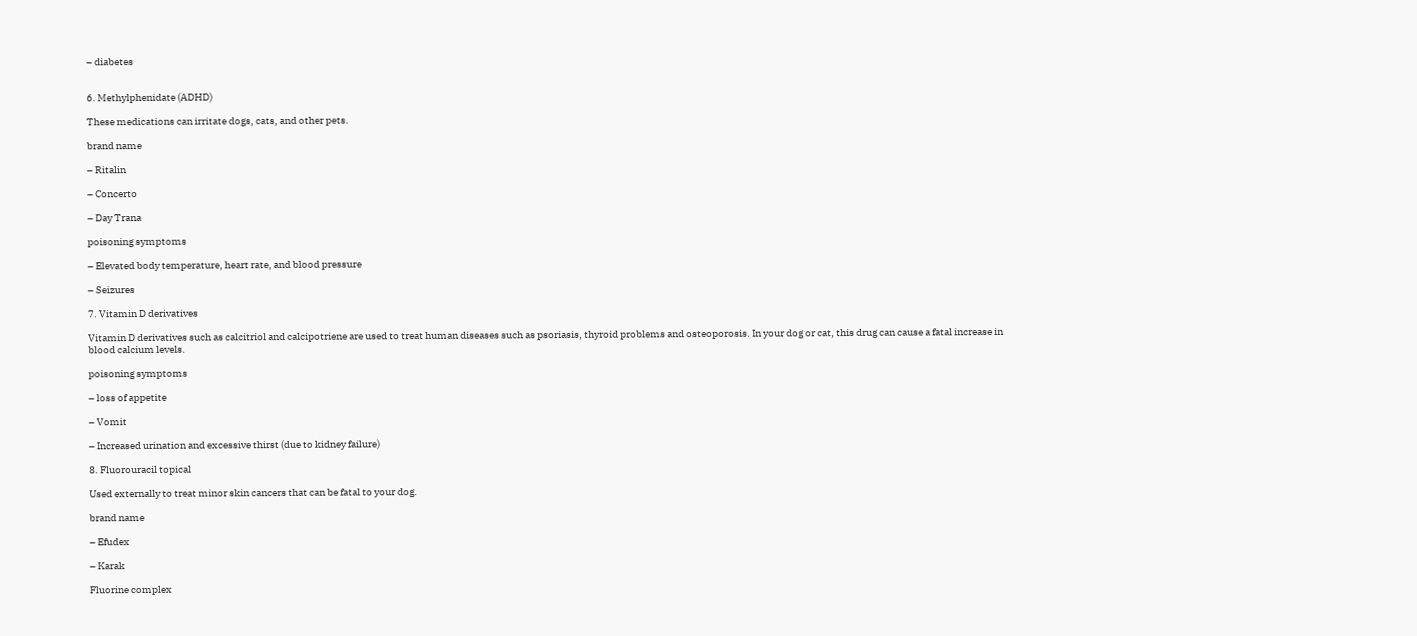– diabetes


6. Methylphenidate (ADHD)

These medications can irritate dogs, cats, and other pets.

brand name

– Ritalin

– Concerto

– Day Trana

poisoning symptoms

– Elevated body temperature, heart rate, and blood pressure

– Seizures

7. Vitamin D derivatives

Vitamin D derivatives such as calcitriol and calcipotriene are used to treat human diseases such as psoriasis, thyroid problems and osteoporosis. In your dog or cat, this drug can cause a fatal increase in blood calcium levels.

poisoning symptoms

– loss of appetite

– Vomit

– Increased urination and excessive thirst (due to kidney failure)

8. Fluorouracil topical

Used externally to treat minor skin cancers that can be fatal to your dog.

brand name

– Efudex

– Karak

Fluorine complex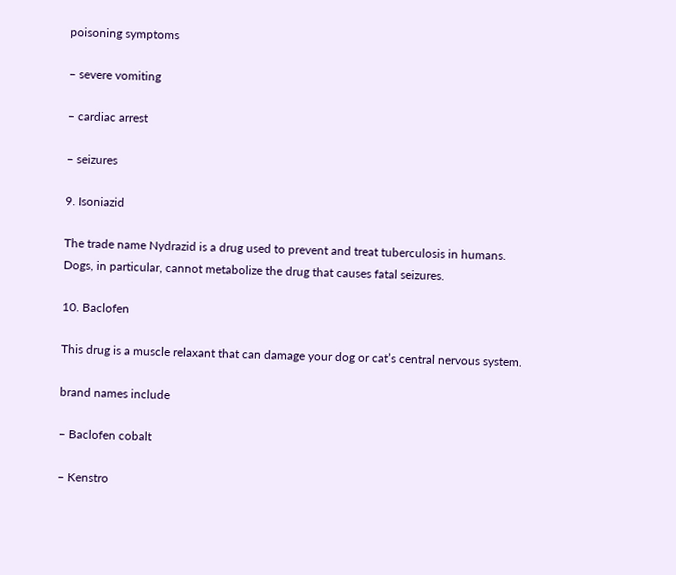poisoning symptoms

– severe vomiting

– cardiac arrest

– seizures

9. Isoniazid

The trade name Nydrazid is a drug used to prevent and treat tuberculosis in humans. Dogs, in particular, cannot metabolize the drug that causes fatal seizures.

10. Baclofen

This drug is a muscle relaxant that can damage your dog or cat’s central nervous system.

brand names include

– Baclofen cobalt

– Kenstro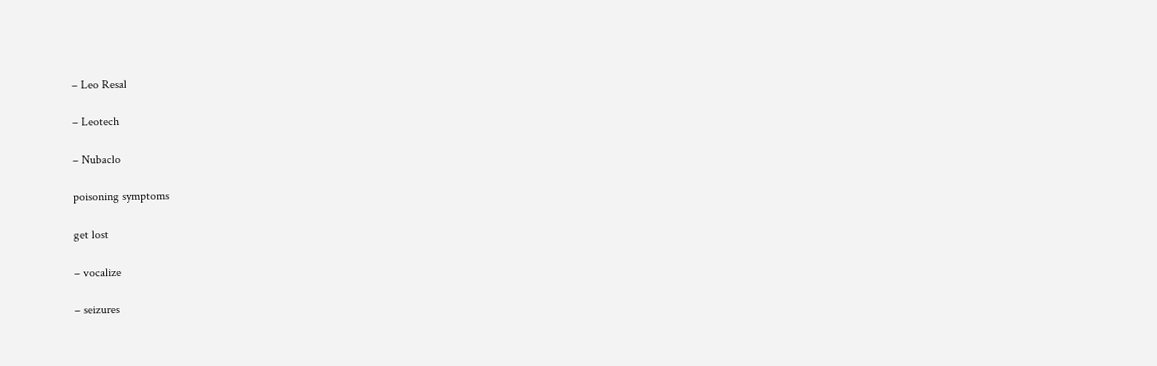– Leo Resal

– Leotech

– Nubaclo

poisoning symptoms

get lost

– vocalize

– seizures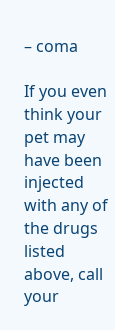– coma

If you even think your pet may have been injected with any of the drugs listed above, call your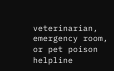veterinarian, emergency room, or pet poison helpline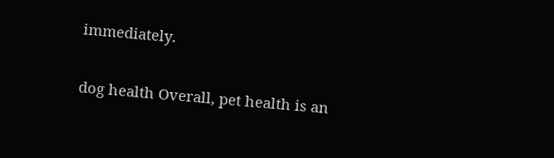immediately.

dog health Overall, pet health is an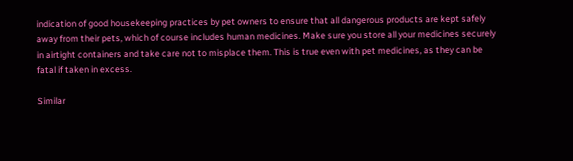indication of good housekeeping practices by pet owners to ensure that all dangerous products are kept safely away from their pets, which of course includes human medicines. Make sure you store all your medicines securely in airtight containers and take care not to misplace them. This is true even with pet medicines, as they can be fatal if taken in excess.

Similar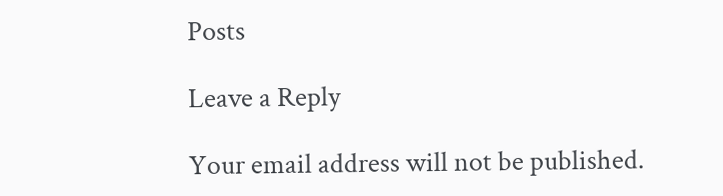Posts

Leave a Reply

Your email address will not be published.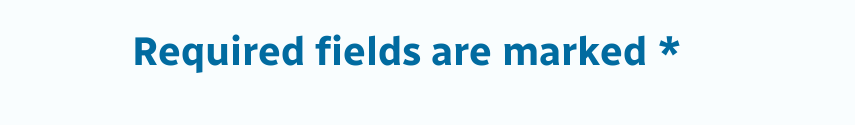Required fields are marked *